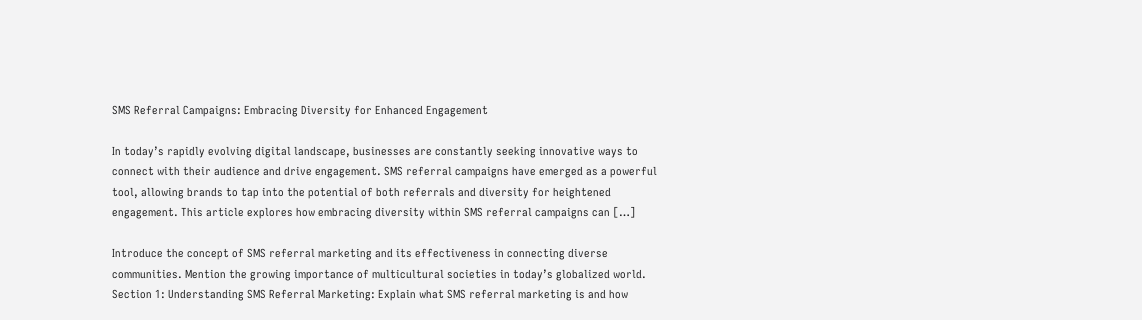SMS Referral Campaigns: Embracing Diversity for Enhanced Engagement

In today’s rapidly evolving digital landscape, businesses are constantly seeking innovative ways to connect with their audience and drive engagement. SMS referral campaigns have emerged as a powerful tool, allowing brands to tap into the potential of both referrals and diversity for heightened engagement. This article explores how embracing diversity within SMS referral campaigns can […]

Introduce the concept of SMS referral marketing and its effectiveness in connecting diverse communities. Mention the growing importance of multicultural societies in today’s globalized world. Section 1: Understanding SMS Referral Marketing: Explain what SMS referral marketing is and how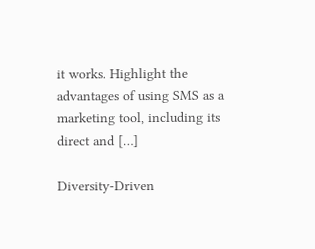it works. Highlight the advantages of using SMS as a marketing tool, including its direct and […]

Diversity-Driven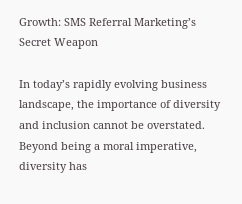Growth: SMS Referral Marketing’s Secret Weapon

In today’s rapidly evolving business landscape, the importance of diversity and inclusion cannot be overstated. Beyond being a moral imperative, diversity has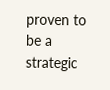proven to be a strategic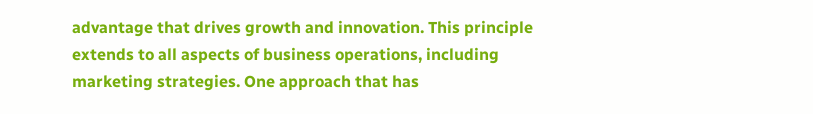advantage that drives growth and innovation. This principle extends to all aspects of business operations, including marketing strategies. One approach that has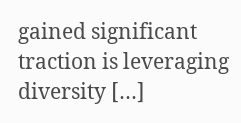gained significant traction is leveraging diversity […]